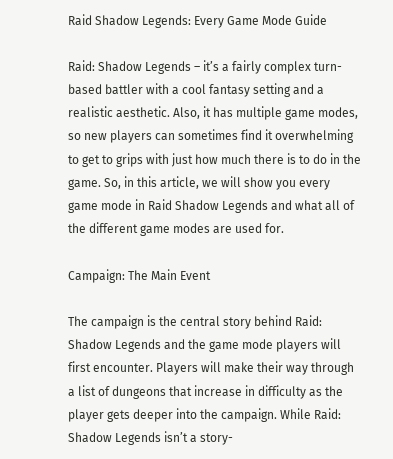Raid Shadow Legends: Every Game Mode Guide

Raid: Shadow Legends – it’s a fairly complex turn-based battler with a cool fantasy setting and a realistic aesthetic. Also, it has multiple game modes, so new players can sometimes find it overwhelming to get to grips with just how much there is to do in the game. So, in this article, we will show you every game mode in Raid Shadow Legends and what all of the different game modes are used for.

Campaign: The Main Event

The campaign is the central story behind Raid: Shadow Legends and the game mode players will first encounter. Players will make their way through a list of dungeons that increase in difficulty as the player gets deeper into the campaign. While Raid: Shadow Legends isn’t a story-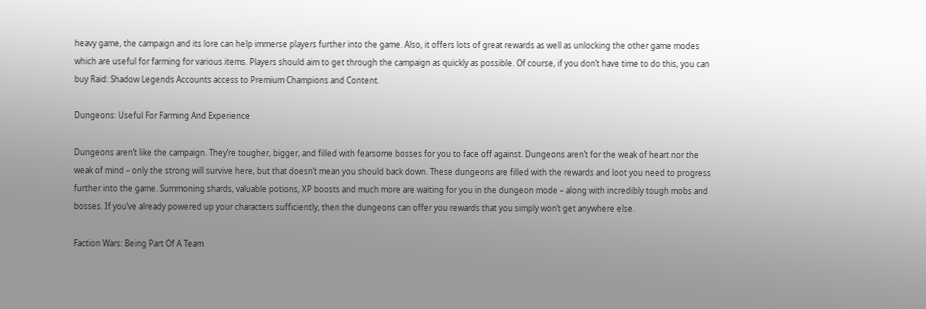heavy game, the campaign and its lore can help immerse players further into the game. Also, it offers lots of great rewards as well as unlocking the other game modes which are useful for farming for various items. Players should aim to get through the campaign as quickly as possible. Of course, if you don’t have time to do this, you can buy Raid: Shadow Legends Accounts access to Premium Champions and Content.

Dungeons: Useful For Farming And Experience

Dungeons aren’t like the campaign. They’re tougher, bigger, and filled with fearsome bosses for you to face off against. Dungeons aren’t for the weak of heart nor the weak of mind – only the strong will survive here, but that doesn’t mean you should back down. These dungeons are filled with the rewards and loot you need to progress further into the game. Summoning shards, valuable potions, XP boosts and much more are waiting for you in the dungeon mode – along with incredibly tough mobs and bosses. If you’ve already powered up your characters sufficiently, then the dungeons can offer you rewards that you simply won’t get anywhere else.

Faction Wars: Being Part Of A Team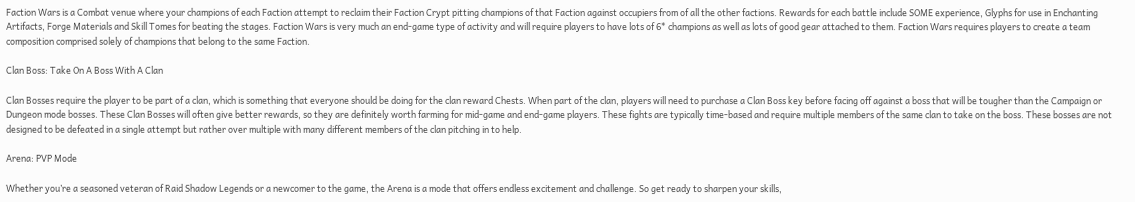Faction Wars is a Combat venue where your champions of each Faction attempt to reclaim their Faction Crypt pitting champions of that Faction against occupiers from of all the other factions. Rewards for each battle include SOME experience, Glyphs for use in Enchanting Artifacts, Forge Materials and Skill Tomes for beating the stages. Faction Wars is very much an end-game type of activity and will require players to have lots of 6* champions as well as lots of good gear attached to them. Faction Wars requires players to create a team composition comprised solely of champions that belong to the same Faction.

Clan Boss: Take On A Boss With A Clan

Clan Bosses require the player to be part of a clan, which is something that everyone should be doing for the clan reward Chests. When part of the clan, players will need to purchase a Clan Boss key before facing off against a boss that will be tougher than the Campaign or Dungeon mode bosses. These Clan Bosses will often give better rewards, so they are definitely worth farming for mid-game and end-game players. These fights are typically time-based and require multiple members of the same clan to take on the boss. These bosses are not designed to be defeated in a single attempt but rather over multiple with many different members of the clan pitching in to help.

Arena: PVP Mode

Whether you’re a seasoned veteran of Raid Shadow Legends or a newcomer to the game, the Arena is a mode that offers endless excitement and challenge. So get ready to sharpen your skills,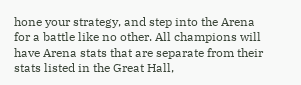hone your strategy, and step into the Arena for a battle like no other. All champions will have Arena stats that are separate from their stats listed in the Great Hall,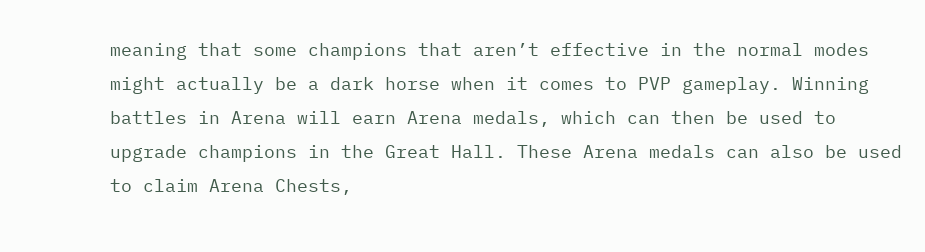meaning that some champions that aren’t effective in the normal modes might actually be a dark horse when it comes to PVP gameplay. Winning battles in Arena will earn Arena medals, which can then be used to upgrade champions in the Great Hall. These Arena medals can also be used to claim Arena Chests,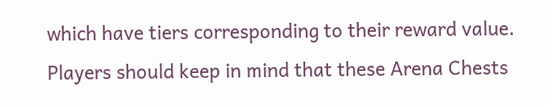which have tiers corresponding to their reward value. Players should keep in mind that these Arena Chests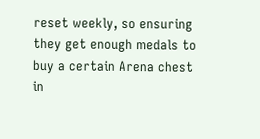reset weekly, so ensuring they get enough medals to buy a certain Arena chest in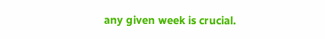any given week is crucial.